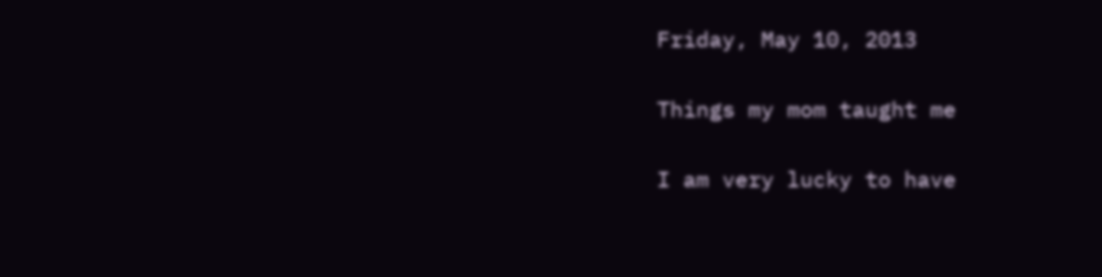Friday, May 10, 2013

Things my mom taught me

I am very lucky to have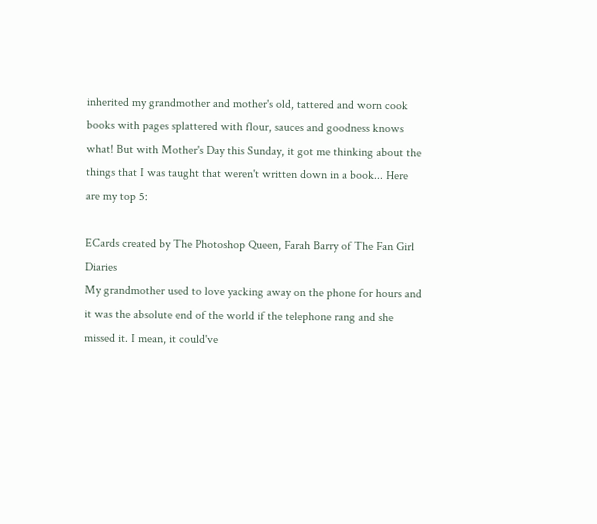inherited my grandmother and mother's old, tattered and worn cook books with pages splattered with flour, sauces and goodness knows what! But with Mother's Day this Sunday, it got me thinking about the things that I was taught that weren't written down in a book... Here are my top 5:

ECards created by The Photoshop Queen, Farah Barry of The Fan Girl Diaries
My grandmother used to love yacking away on the phone for hours and it was the absolute end of the world if the telephone rang and she missed it. I mean, it could've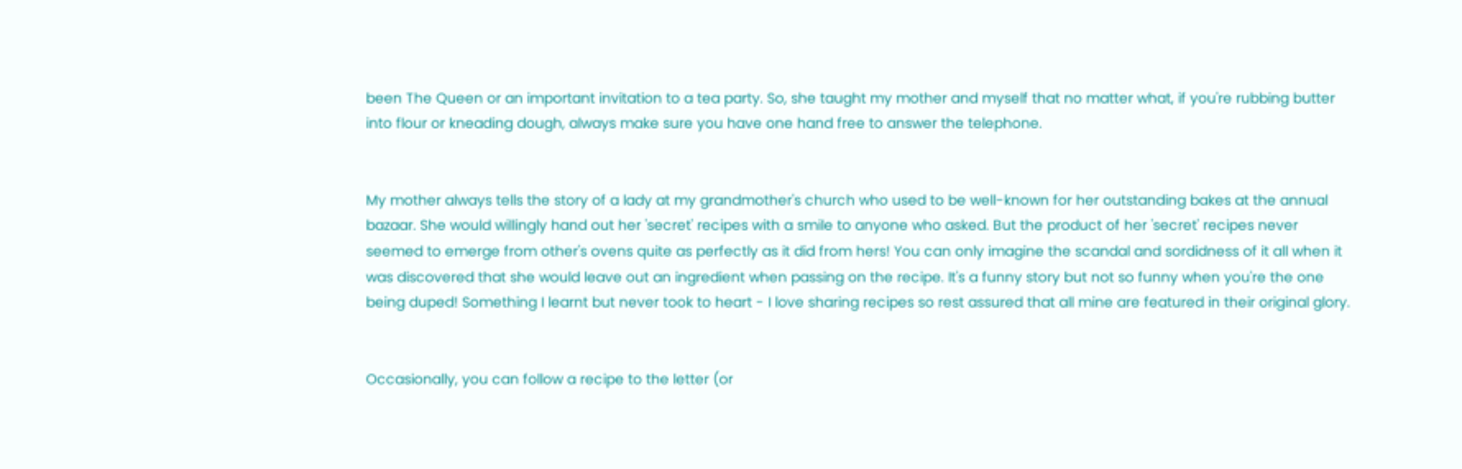been The Queen or an important invitation to a tea party. So, she taught my mother and myself that no matter what, if you're rubbing butter into flour or kneading dough, always make sure you have one hand free to answer the telephone.


My mother always tells the story of a lady at my grandmother's church who used to be well-known for her outstanding bakes at the annual bazaar. She would willingly hand out her 'secret' recipes with a smile to anyone who asked. But the product of her 'secret' recipes never seemed to emerge from other's ovens quite as perfectly as it did from hers! You can only imagine the scandal and sordidness of it all when it was discovered that she would leave out an ingredient when passing on the recipe. It's a funny story but not so funny when you're the one being duped! Something I learnt but never took to heart - I love sharing recipes so rest assured that all mine are featured in their original glory.


Occasionally, you can follow a recipe to the letter (or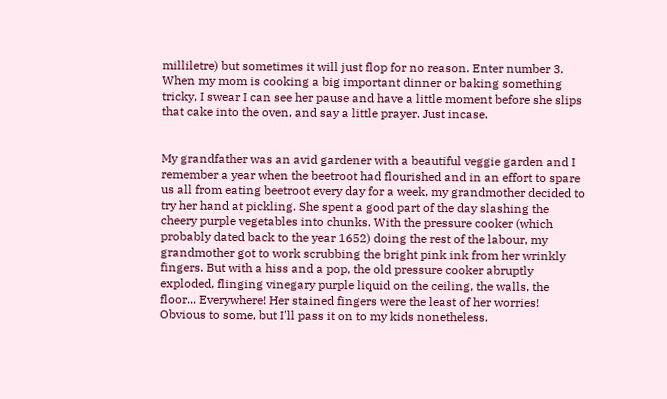milliletre) but sometimes it will just flop for no reason. Enter number 3. When my mom is cooking a big important dinner or baking something tricky, I swear I can see her pause and have a little moment before she slips that cake into the oven, and say a little prayer. Just incase.


My grandfather was an avid gardener with a beautiful veggie garden and I remember a year when the beetroot had flourished and in an effort to spare us all from eating beetroot every day for a week, my grandmother decided to try her hand at pickling. She spent a good part of the day slashing the cheery purple vegetables into chunks. With the pressure cooker (which probably dated back to the year 1652) doing the rest of the labour, my grandmother got to work scrubbing the bright pink ink from her wrinkly fingers. But with a hiss and a pop, the old pressure cooker abruptly exploded, flinging vinegary purple liquid on the ceiling, the walls, the floor... Everywhere! Her stained fingers were the least of her worries! Obvious to some, but I'll pass it on to my kids nonetheless.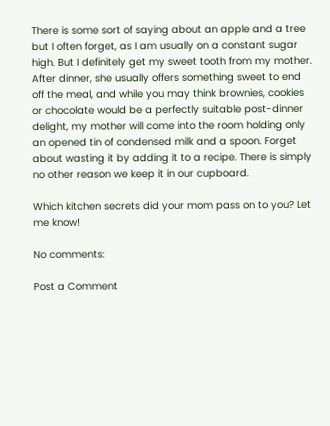There is some sort of saying about an apple and a tree but I often forget, as I am usually on a constant sugar high. But I definitely get my sweet tooth from my mother. After dinner, she usually offers something sweet to end off the meal, and while you may think brownies, cookies or chocolate would be a perfectly suitable post-dinner delight, my mother will come into the room holding only an opened tin of condensed milk and a spoon. Forget about wasting it by adding it to a recipe. There is simply no other reason we keep it in our cupboard.

Which kitchen secrets did your mom pass on to you? Let me know!

No comments:

Post a Comment